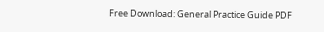Free Download: General Practice Guide PDF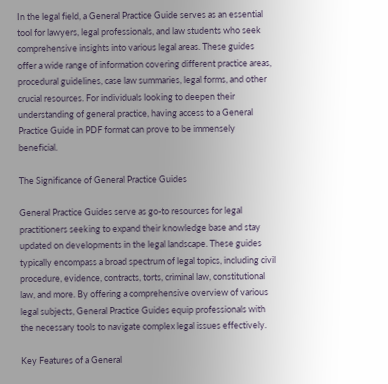In the legal field, a General Practice Guide serves as an essential tool for lawyers, legal professionals, and law students who seek comprehensive insights into various legal areas. These guides offer a wide range of information covering different practice areas, procedural guidelines, case law summaries, legal forms, and other crucial resources. For individuals looking to deepen their understanding of general practice, having access to a General Practice Guide in PDF format can prove to be immensely beneficial.

The Significance of General Practice Guides

General Practice Guides serve as go-to resources for legal practitioners seeking to expand their knowledge base and stay updated on developments in the legal landscape. These guides typically encompass a broad spectrum of legal topics, including civil procedure, evidence, contracts, torts, criminal law, constitutional law, and more. By offering a comprehensive overview of various legal subjects, General Practice Guides equip professionals with the necessary tools to navigate complex legal issues effectively.

Key Features of a General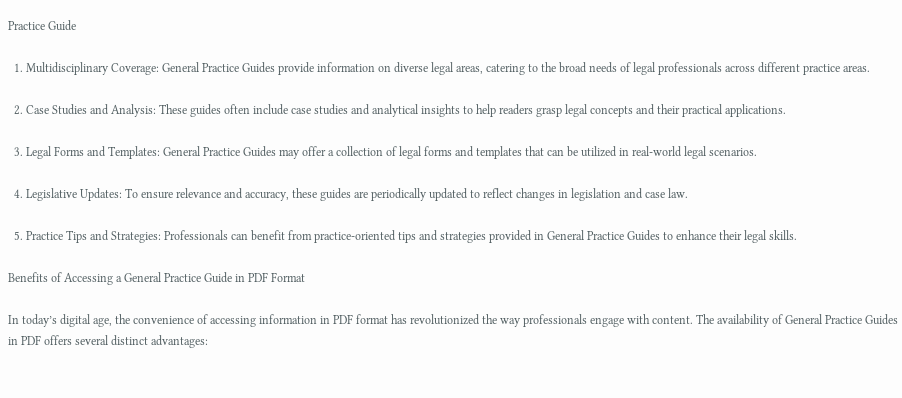Practice Guide

  1. Multidisciplinary Coverage: General Practice Guides provide information on diverse legal areas, catering to the broad needs of legal professionals across different practice areas.

  2. Case Studies and Analysis: These guides often include case studies and analytical insights to help readers grasp legal concepts and their practical applications.

  3. Legal Forms and Templates: General Practice Guides may offer a collection of legal forms and templates that can be utilized in real-world legal scenarios.

  4. Legislative Updates: To ensure relevance and accuracy, these guides are periodically updated to reflect changes in legislation and case law.

  5. Practice Tips and Strategies: Professionals can benefit from practice-oriented tips and strategies provided in General Practice Guides to enhance their legal skills.

Benefits of Accessing a General Practice Guide in PDF Format

In today’s digital age, the convenience of accessing information in PDF format has revolutionized the way professionals engage with content. The availability of General Practice Guides in PDF offers several distinct advantages: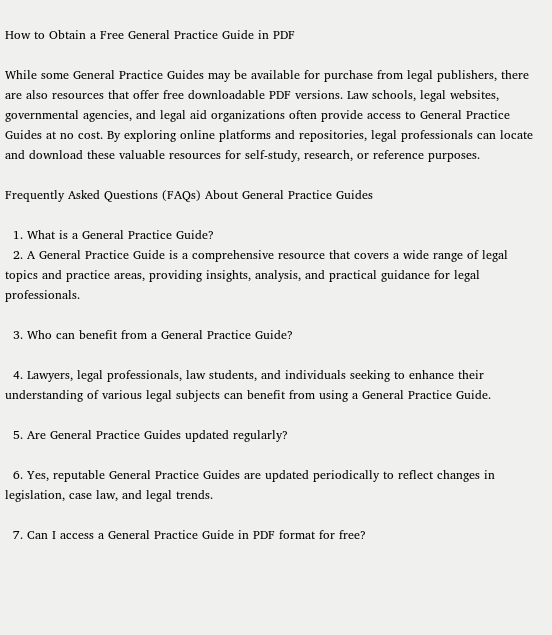How to Obtain a Free General Practice Guide in PDF

While some General Practice Guides may be available for purchase from legal publishers, there are also resources that offer free downloadable PDF versions. Law schools, legal websites, governmental agencies, and legal aid organizations often provide access to General Practice Guides at no cost. By exploring online platforms and repositories, legal professionals can locate and download these valuable resources for self-study, research, or reference purposes.

Frequently Asked Questions (FAQs) About General Practice Guides

  1. What is a General Practice Guide?
  2. A General Practice Guide is a comprehensive resource that covers a wide range of legal topics and practice areas, providing insights, analysis, and practical guidance for legal professionals.

  3. Who can benefit from a General Practice Guide?

  4. Lawyers, legal professionals, law students, and individuals seeking to enhance their understanding of various legal subjects can benefit from using a General Practice Guide.

  5. Are General Practice Guides updated regularly?

  6. Yes, reputable General Practice Guides are updated periodically to reflect changes in legislation, case law, and legal trends.

  7. Can I access a General Practice Guide in PDF format for free?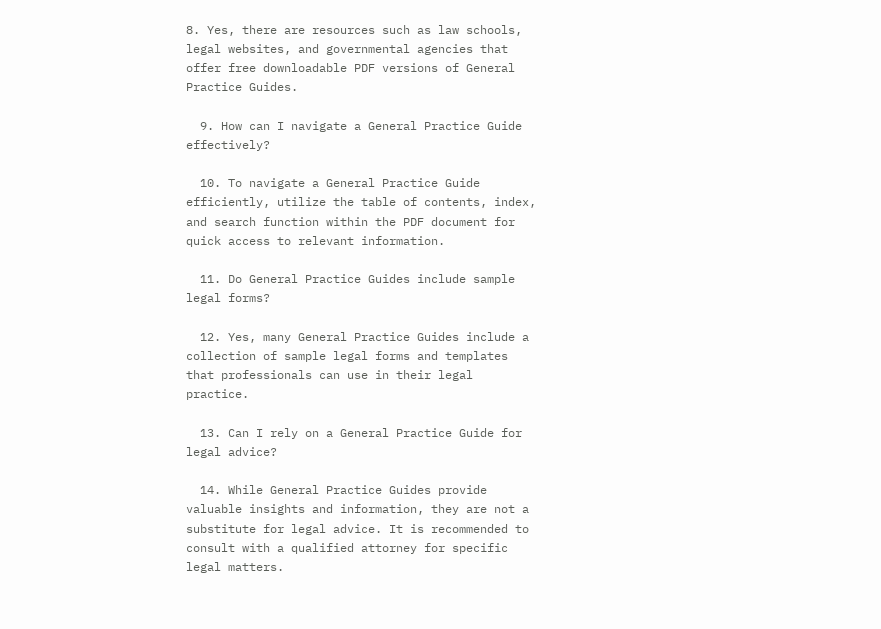8. Yes, there are resources such as law schools, legal websites, and governmental agencies that offer free downloadable PDF versions of General Practice Guides.

  9. How can I navigate a General Practice Guide effectively?

  10. To navigate a General Practice Guide efficiently, utilize the table of contents, index, and search function within the PDF document for quick access to relevant information.

  11. Do General Practice Guides include sample legal forms?

  12. Yes, many General Practice Guides include a collection of sample legal forms and templates that professionals can use in their legal practice.

  13. Can I rely on a General Practice Guide for legal advice?

  14. While General Practice Guides provide valuable insights and information, they are not a substitute for legal advice. It is recommended to consult with a qualified attorney for specific legal matters.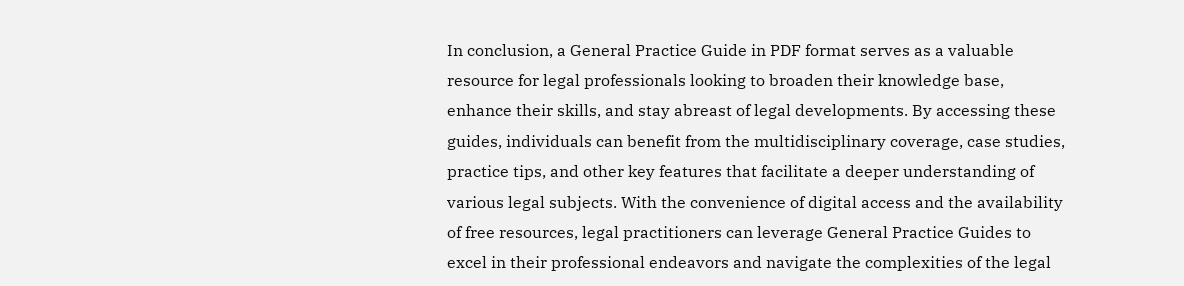In conclusion, a General Practice Guide in PDF format serves as a valuable resource for legal professionals looking to broaden their knowledge base, enhance their skills, and stay abreast of legal developments. By accessing these guides, individuals can benefit from the multidisciplinary coverage, case studies, practice tips, and other key features that facilitate a deeper understanding of various legal subjects. With the convenience of digital access and the availability of free resources, legal practitioners can leverage General Practice Guides to excel in their professional endeavors and navigate the complexities of the legal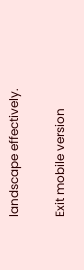landscape effectively.

Exit mobile version